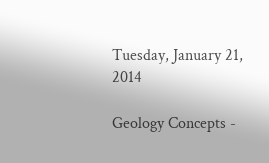Tuesday, January 21, 2014

Geology Concepts -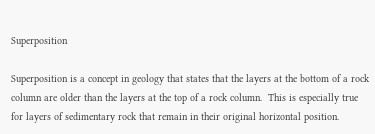Superposition

Superposition is a concept in geology that states that the layers at the bottom of a rock column are older than the layers at the top of a rock column.  This is especially true for layers of sedimentary rock that remain in their original horizontal position.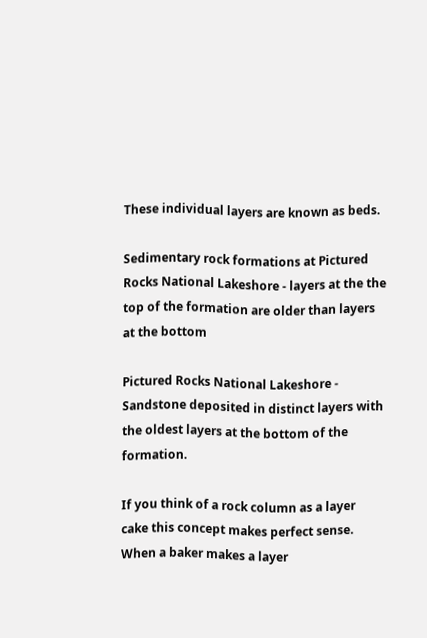These individual layers are known as beds.

Sedimentary rock formations at Pictured Rocks National Lakeshore - layers at the the top of the formation are older than layers at the bottom

Pictured Rocks National Lakeshore - Sandstone deposited in distinct layers with the oldest layers at the bottom of the formation.

If you think of a rock column as a layer cake this concept makes perfect sense.  When a baker makes a layer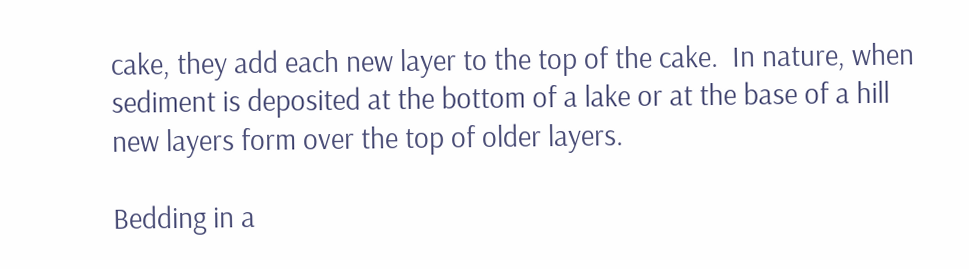cake, they add each new layer to the top of the cake.  In nature, when sediment is deposited at the bottom of a lake or at the base of a hill new layers form over the top of older layers.

Bedding in a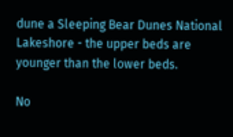dune a Sleeping Bear Dunes National Lakeshore - the upper beds are younger than the lower beds.

No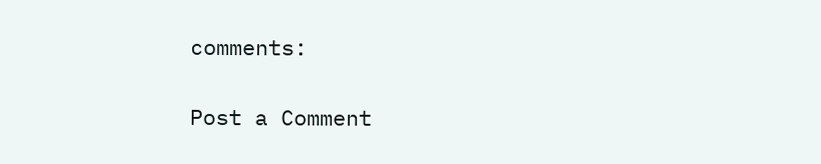comments:

Post a Comment